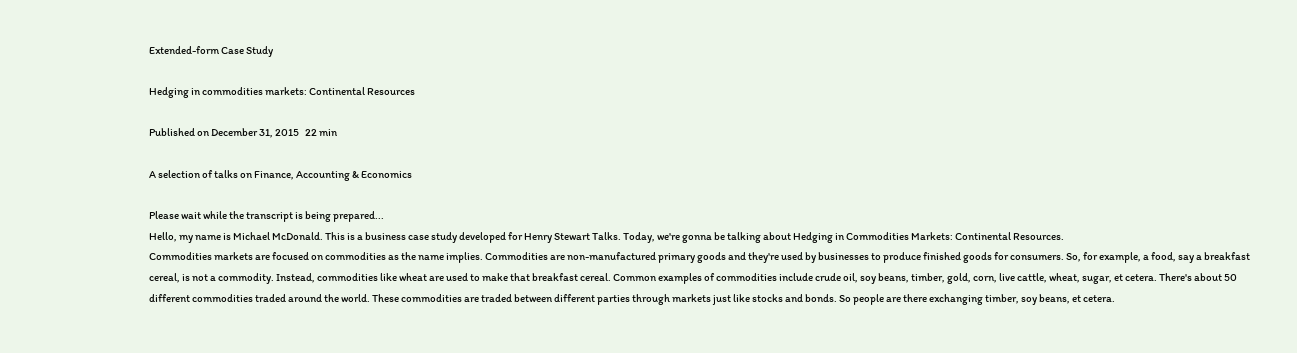Extended-form Case Study

Hedging in commodities markets: Continental Resources

Published on December 31, 2015   22 min

A selection of talks on Finance, Accounting & Economics

Please wait while the transcript is being prepared...
Hello, my name is Michael McDonald. This is a business case study developed for Henry Stewart Talks. Today, we're gonna be talking about Hedging in Commodities Markets: Continental Resources.
Commodities markets are focused on commodities as the name implies. Commodities are non-manufactured primary goods and they're used by businesses to produce finished goods for consumers. So, for example, a food, say a breakfast cereal, is not a commodity. Instead, commodities like wheat are used to make that breakfast cereal. Common examples of commodities include crude oil, soy beans, timber, gold, corn, live cattle, wheat, sugar, et cetera. There's about 50 different commodities traded around the world. These commodities are traded between different parties through markets just like stocks and bonds. So people are there exchanging timber, soy beans, et cetera.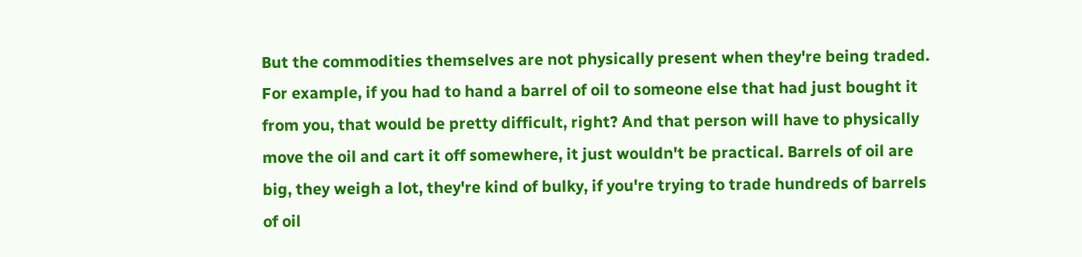But the commodities themselves are not physically present when they're being traded. For example, if you had to hand a barrel of oil to someone else that had just bought it from you, that would be pretty difficult, right? And that person will have to physically move the oil and cart it off somewhere, it just wouldn't be practical. Barrels of oil are big, they weigh a lot, they're kind of bulky, if you're trying to trade hundreds of barrels of oil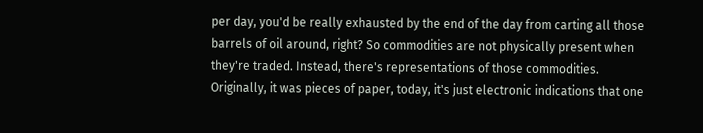per day, you'd be really exhausted by the end of the day from carting all those barrels of oil around, right? So commodities are not physically present when they're traded. Instead, there's representations of those commodities. Originally, it was pieces of paper, today, it's just electronic indications that one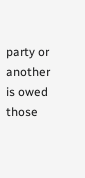party or another is owed those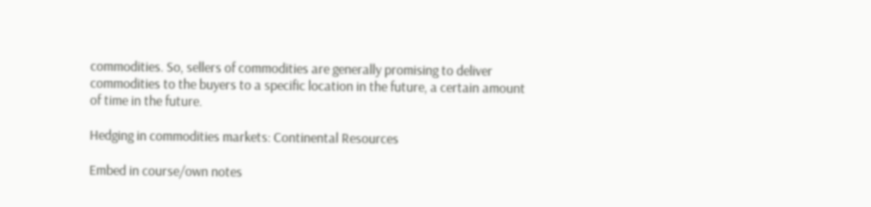commodities. So, sellers of commodities are generally promising to deliver commodities to the buyers to a specific location in the future, a certain amount of time in the future.

Hedging in commodities markets: Continental Resources

Embed in course/own notes